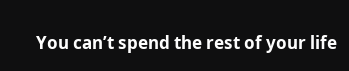You can’t spend the rest of your life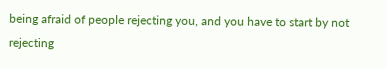being afraid of people rejecting you, and you have to start by not rejecting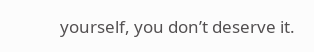yourself, you don’t deserve it.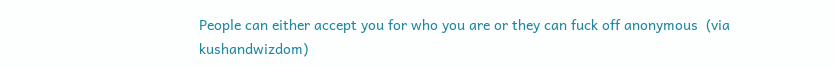People can either accept you for who you are or they can fuck off anonymous  (via kushandwizdom)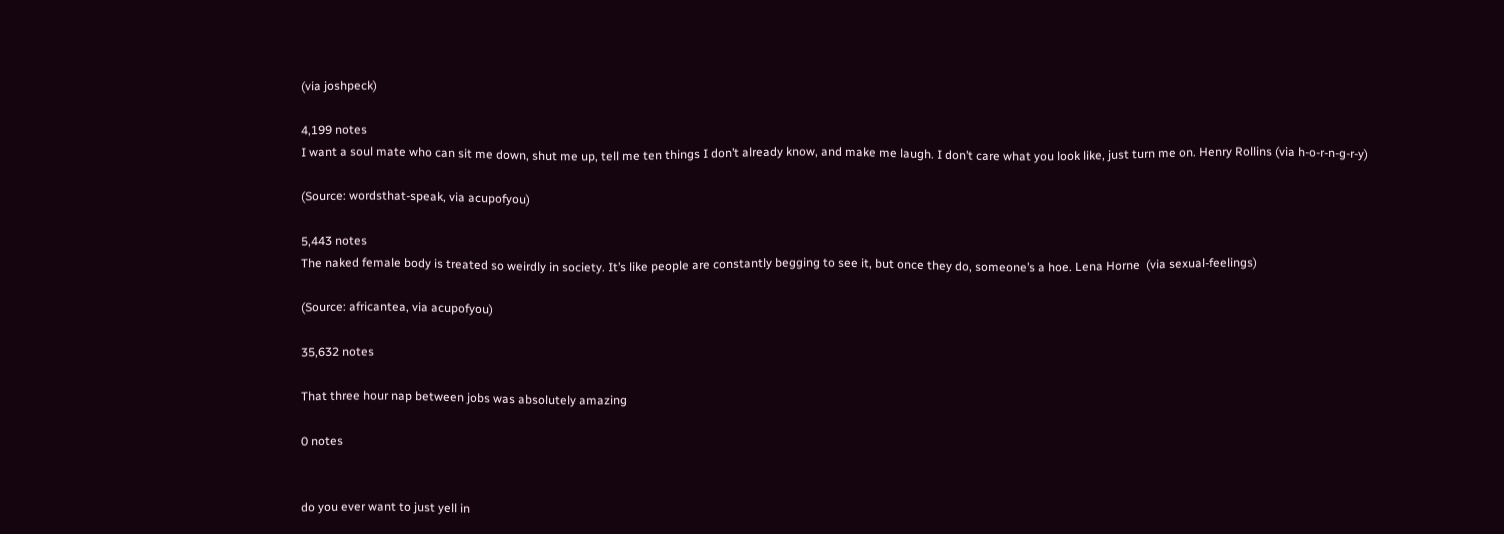(via joshpeck)

4,199 notes
I want a soul mate who can sit me down, shut me up, tell me ten things I don’t already know, and make me laugh. I don’t care what you look like, just turn me on. Henry Rollins (via h-o-r-n-g-r-y)

(Source: wordsthat-speak, via acupofyou)

5,443 notes
The naked female body is treated so weirdly in society. It’s like people are constantly begging to see it, but once they do, someone’s a hoe. Lena Horne  (via sexual-feelings)

(Source: africantea, via acupofyou)

35,632 notes

That three hour nap between jobs was absolutely amazing

0 notes


do you ever want to just yell in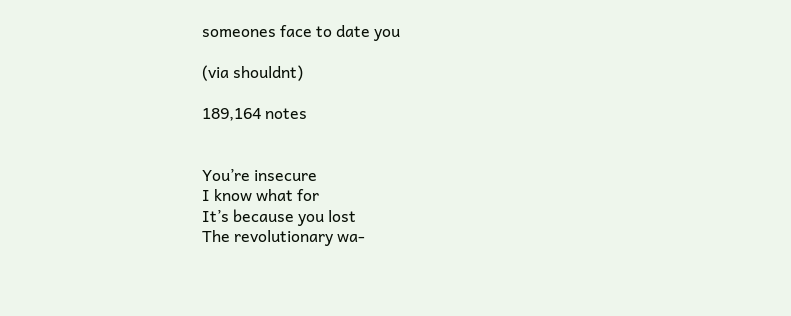someones face to date you

(via shouldnt)

189,164 notes


You’re insecure
I know what for
It’s because you lost
The revolutionary wa-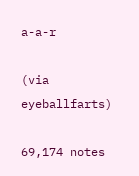a-a-r

(via eyeballfarts)

69,174 notes